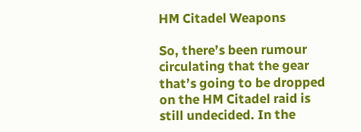HM Citadel Weapons

So, there’s been rumour circulating that the gear that’s going to be dropped on the HM Citadel raid is still undecided. In the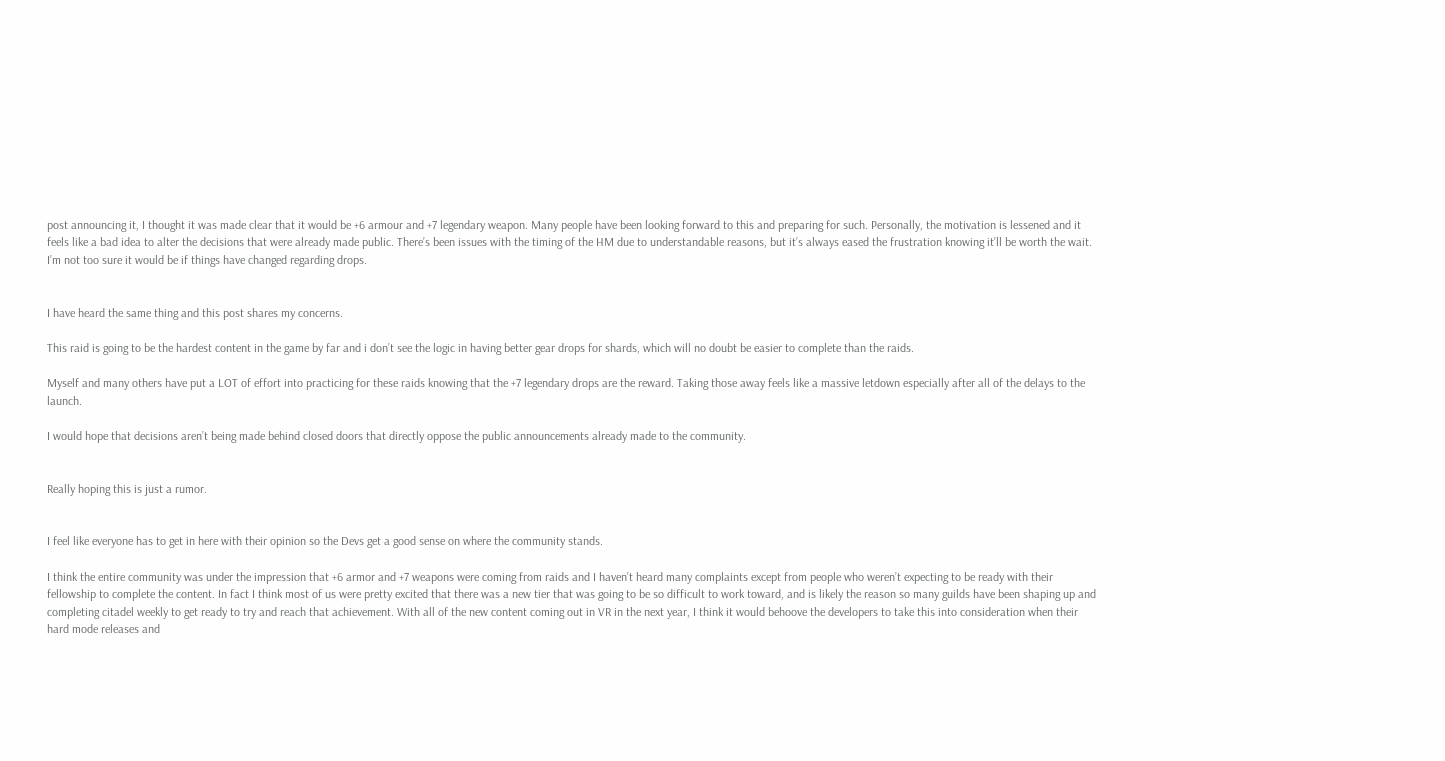post announcing it, I thought it was made clear that it would be +6 armour and +7 legendary weapon. Many people have been looking forward to this and preparing for such. Personally, the motivation is lessened and it feels like a bad idea to alter the decisions that were already made public. There’s been issues with the timing of the HM due to understandable reasons, but it’s always eased the frustration knowing it’ll be worth the wait. I’m not too sure it would be if things have changed regarding drops.


I have heard the same thing and this post shares my concerns.

This raid is going to be the hardest content in the game by far and i don’t see the logic in having better gear drops for shards, which will no doubt be easier to complete than the raids.

Myself and many others have put a LOT of effort into practicing for these raids knowing that the +7 legendary drops are the reward. Taking those away feels like a massive letdown especially after all of the delays to the launch.

I would hope that decisions aren’t being made behind closed doors that directly oppose the public announcements already made to the community.


Really hoping this is just a rumor.


I feel like everyone has to get in here with their opinion so the Devs get a good sense on where the community stands.

I think the entire community was under the impression that +6 armor and +7 weapons were coming from raids and I haven’t heard many complaints except from people who weren’t expecting to be ready with their fellowship to complete the content. In fact I think most of us were pretty excited that there was a new tier that was going to be so difficult to work toward, and is likely the reason so many guilds have been shaping up and completing citadel weekly to get ready to try and reach that achievement. With all of the new content coming out in VR in the next year, I think it would behoove the developers to take this into consideration when their hard mode releases and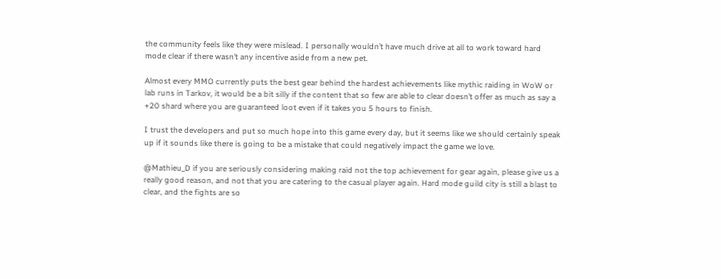the community feels like they were mislead. I personally wouldn’t have much drive at all to work toward hard mode clear if there wasn’t any incentive aside from a new pet.

Almost every MMO currently puts the best gear behind the hardest achievements like mythic raiding in WoW or lab runs in Tarkov, it would be a bit silly if the content that so few are able to clear doesn’t offer as much as say a +20 shard where you are guaranteed loot even if it takes you 5 hours to finish.

I trust the developers and put so much hope into this game every day, but it seems like we should certainly speak up if it sounds like there is going to be a mistake that could negatively impact the game we love.

@Mathieu_D if you are seriously considering making raid not the top achievement for gear again, please give us a really good reason, and not that you are catering to the casual player again. Hard mode guild city is still a blast to clear, and the fights are so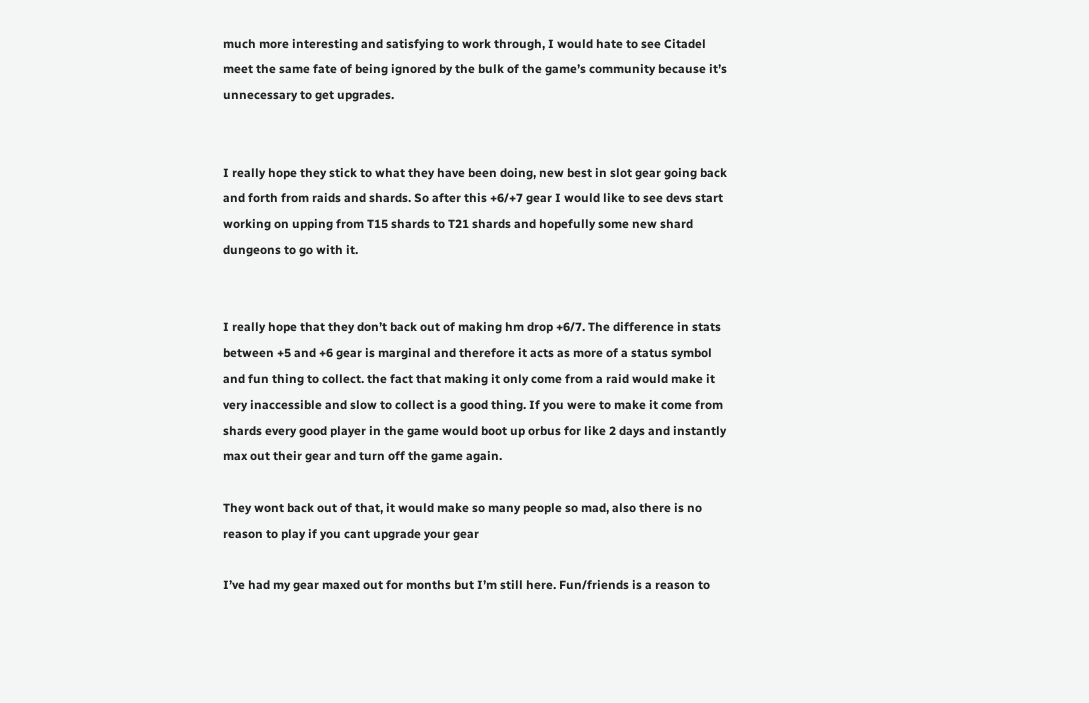much more interesting and satisfying to work through, I would hate to see Citadel meet the same fate of being ignored by the bulk of the game’s community because it’s unnecessary to get upgrades.


I really hope they stick to what they have been doing, new best in slot gear going back and forth from raids and shards. So after this +6/+7 gear I would like to see devs start working on upping from T15 shards to T21 shards and hopefully some new shard dungeons to go with it.


I really hope that they don’t back out of making hm drop +6/7. The difference in stats between +5 and +6 gear is marginal and therefore it acts as more of a status symbol and fun thing to collect. the fact that making it only come from a raid would make it very inaccessible and slow to collect is a good thing. If you were to make it come from shards every good player in the game would boot up orbus for like 2 days and instantly max out their gear and turn off the game again.

They wont back out of that, it would make so many people so mad, also there is no reason to play if you cant upgrade your gear

I’ve had my gear maxed out for months but I’m still here. Fun/friends is a reason to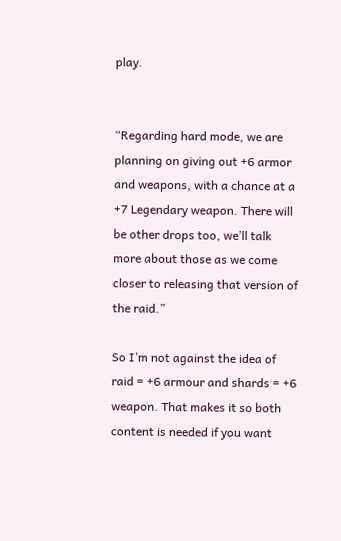play.


“Regarding hard mode, we are planning on giving out +6 armor and weapons, with a chance at a +7 Legendary weapon. There will be other drops too, we’ll talk more about those as we come closer to releasing that version of the raid.”

So I’m not against the idea of raid = +6 armour and shards = +6 weapon. That makes it so both content is needed if you want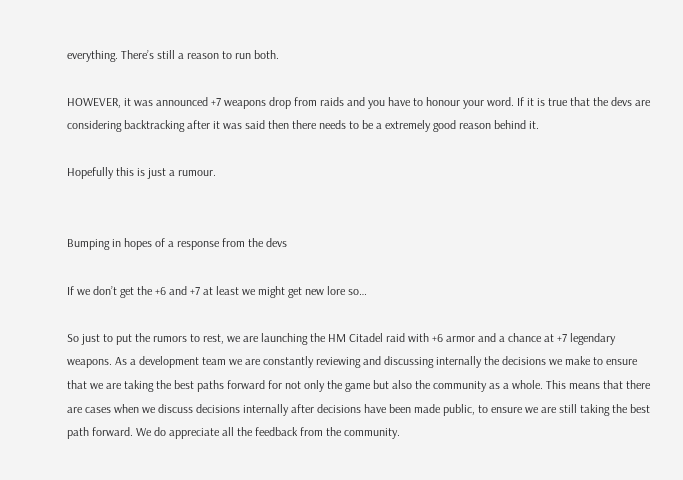everything. There’s still a reason to run both.

HOWEVER, it was announced +7 weapons drop from raids and you have to honour your word. If it is true that the devs are considering backtracking after it was said then there needs to be a extremely good reason behind it.

Hopefully this is just a rumour.


Bumping in hopes of a response from the devs

If we don’t get the +6 and +7 at least we might get new lore so…

So just to put the rumors to rest, we are launching the HM Citadel raid with +6 armor and a chance at +7 legendary weapons. As a development team we are constantly reviewing and discussing internally the decisions we make to ensure that we are taking the best paths forward for not only the game but also the community as a whole. This means that there are cases when we discuss decisions internally after decisions have been made public, to ensure we are still taking the best path forward. We do appreciate all the feedback from the community.